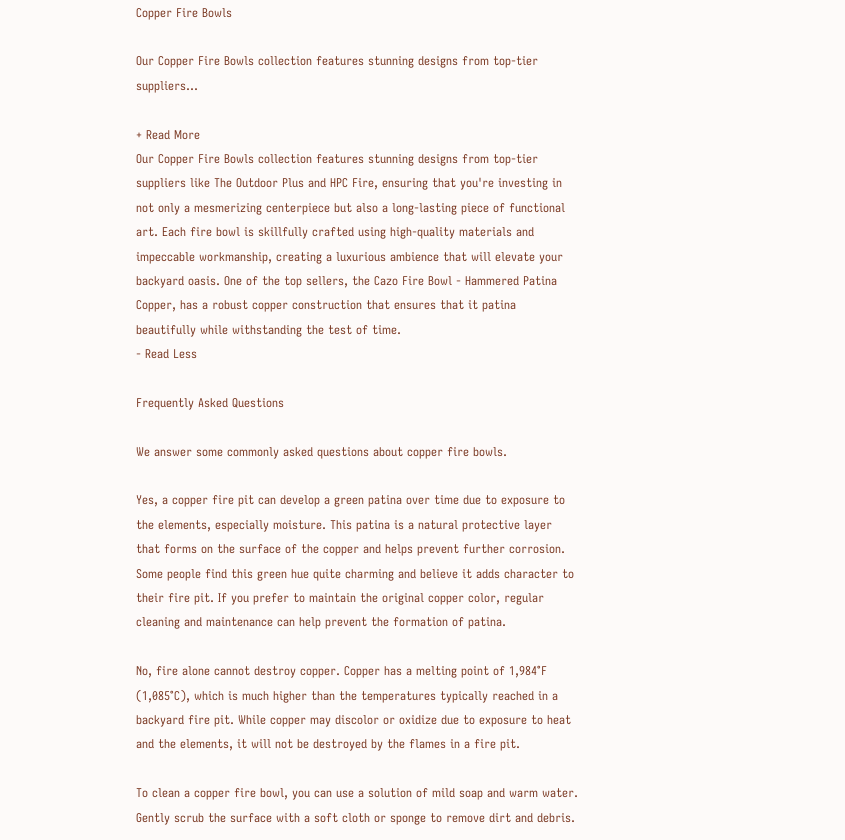Copper Fire Bowls

Our Copper Fire Bowls collection features stunning designs from top-tier suppliers...

+ Read More
Our Copper Fire Bowls collection features stunning designs from top-tier suppliers like The Outdoor Plus and HPC Fire, ensuring that you're investing in not only a mesmerizing centerpiece but also a long-lasting piece of functional art. Each fire bowl is skillfully crafted using high-quality materials and impeccable workmanship, creating a luxurious ambience that will elevate your backyard oasis. One of the top sellers, the Cazo Fire Bowl - Hammered Patina Copper, has a robust copper construction that ensures that it patina beautifully while withstanding the test of time.
- Read Less

Frequently Asked Questions

We answer some commonly asked questions about copper fire bowls.

Yes, a copper fire pit can develop a green patina over time due to exposure to the elements, especially moisture. This patina is a natural protective layer that forms on the surface of the copper and helps prevent further corrosion. Some people find this green hue quite charming and believe it adds character to their fire pit. If you prefer to maintain the original copper color, regular cleaning and maintenance can help prevent the formation of patina.

No, fire alone cannot destroy copper. Copper has a melting point of 1,984°F (1,085°C), which is much higher than the temperatures typically reached in a backyard fire pit. While copper may discolor or oxidize due to exposure to heat and the elements, it will not be destroyed by the flames in a fire pit.

To clean a copper fire bowl, you can use a solution of mild soap and warm water. Gently scrub the surface with a soft cloth or sponge to remove dirt and debris.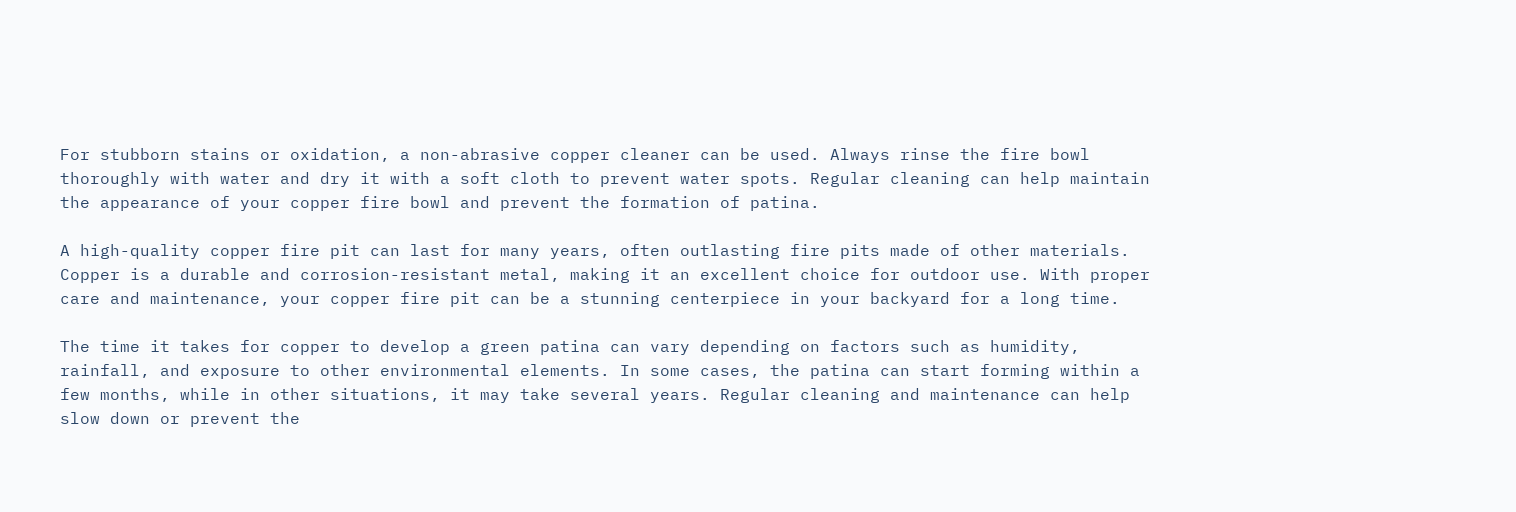For stubborn stains or oxidation, a non-abrasive copper cleaner can be used. Always rinse the fire bowl thoroughly with water and dry it with a soft cloth to prevent water spots. Regular cleaning can help maintain the appearance of your copper fire bowl and prevent the formation of patina.

A high-quality copper fire pit can last for many years, often outlasting fire pits made of other materials. Copper is a durable and corrosion-resistant metal, making it an excellent choice for outdoor use. With proper care and maintenance, your copper fire pit can be a stunning centerpiece in your backyard for a long time.

The time it takes for copper to develop a green patina can vary depending on factors such as humidity, rainfall, and exposure to other environmental elements. In some cases, the patina can start forming within a few months, while in other situations, it may take several years. Regular cleaning and maintenance can help slow down or prevent the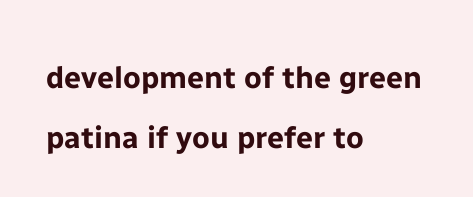development of the green patina if you prefer to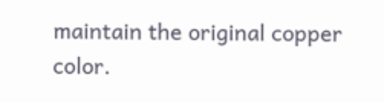maintain the original copper color.